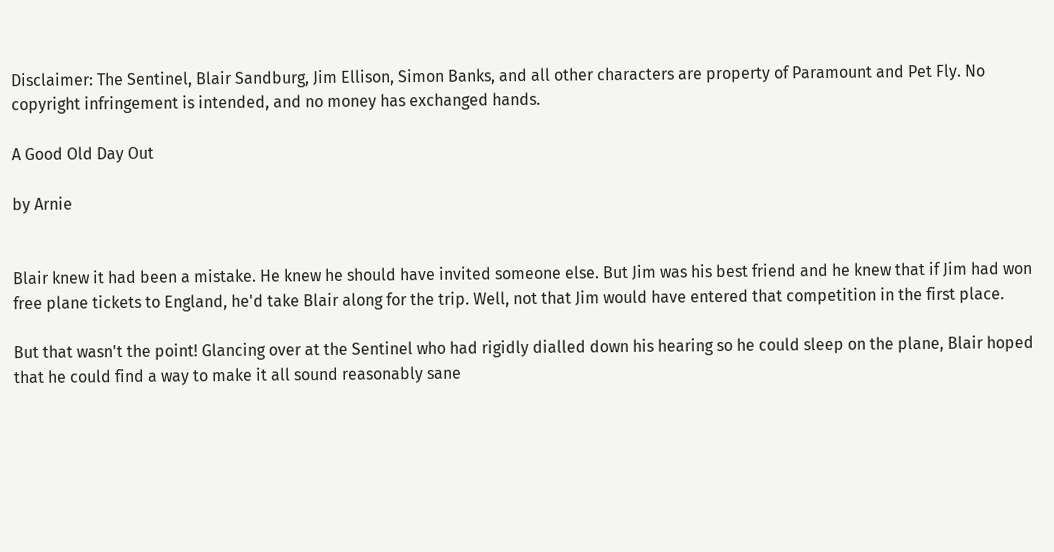Disclaimer: The Sentinel, Blair Sandburg, Jim Ellison, Simon Banks, and all other characters are property of Paramount and Pet Fly. No copyright infringement is intended, and no money has exchanged hands.

A Good Old Day Out

by Arnie


Blair knew it had been a mistake. He knew he should have invited someone else. But Jim was his best friend and he knew that if Jim had won free plane tickets to England, he'd take Blair along for the trip. Well, not that Jim would have entered that competition in the first place.

But that wasn't the point! Glancing over at the Sentinel who had rigidly dialled down his hearing so he could sleep on the plane, Blair hoped that he could find a way to make it all sound reasonably sane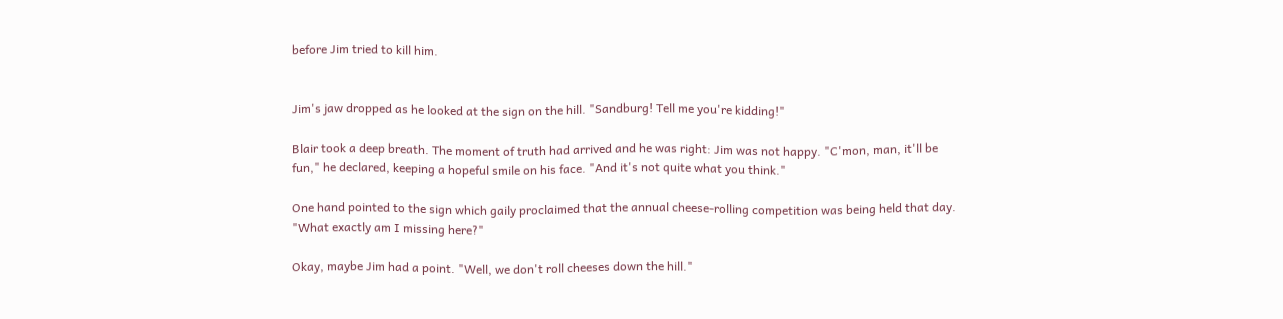before Jim tried to kill him.


Jim's jaw dropped as he looked at the sign on the hill. "Sandburg! Tell me you're kidding!"

Blair took a deep breath. The moment of truth had arrived and he was right: Jim was not happy. "C'mon, man, it'll be fun," he declared, keeping a hopeful smile on his face. "And it's not quite what you think."

One hand pointed to the sign which gaily proclaimed that the annual cheese-rolling competition was being held that day. "What exactly am I missing here?"

Okay, maybe Jim had a point. "Well, we don't roll cheeses down the hill."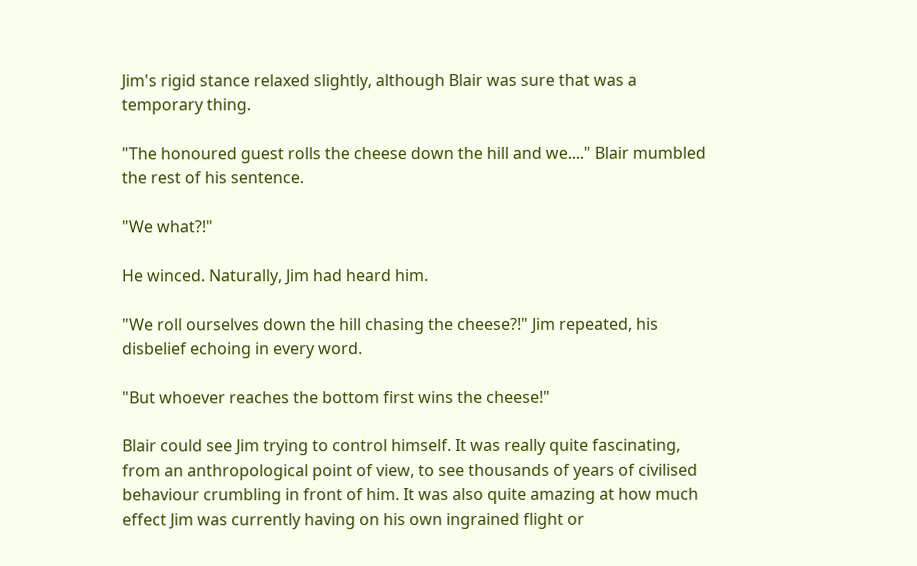Jim's rigid stance relaxed slightly, although Blair was sure that was a temporary thing.

"The honoured guest rolls the cheese down the hill and we...." Blair mumbled the rest of his sentence.

"We what?!"

He winced. Naturally, Jim had heard him.

"We roll ourselves down the hill chasing the cheese?!" Jim repeated, his disbelief echoing in every word.

"But whoever reaches the bottom first wins the cheese!"

Blair could see Jim trying to control himself. It was really quite fascinating, from an anthropological point of view, to see thousands of years of civilised behaviour crumbling in front of him. It was also quite amazing at how much effect Jim was currently having on his own ingrained flight or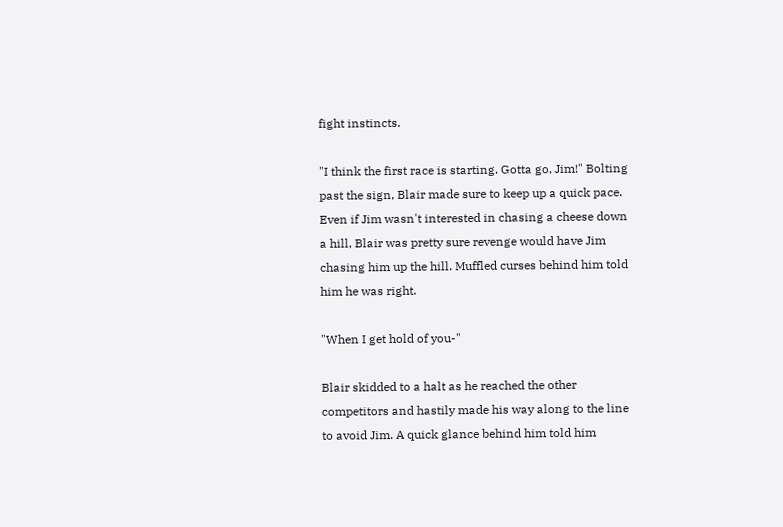fight instincts.

"I think the first race is starting. Gotta go, Jim!" Bolting past the sign, Blair made sure to keep up a quick pace. Even if Jim wasn't interested in chasing a cheese down a hill, Blair was pretty sure revenge would have Jim chasing him up the hill. Muffled curses behind him told him he was right.

"When I get hold of you-"

Blair skidded to a halt as he reached the other competitors and hastily made his way along to the line to avoid Jim. A quick glance behind him told him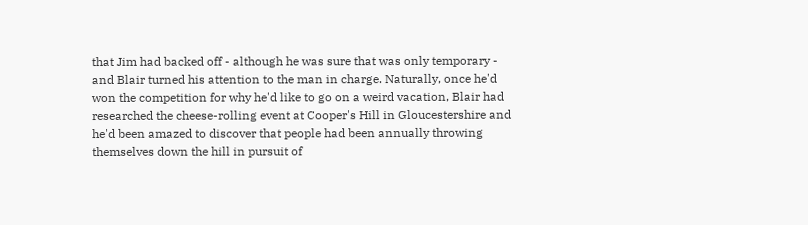that Jim had backed off - although he was sure that was only temporary - and Blair turned his attention to the man in charge. Naturally, once he'd won the competition for why he'd like to go on a weird vacation, Blair had researched the cheese-rolling event at Cooper's Hill in Gloucestershire and he'd been amazed to discover that people had been annually throwing themselves down the hill in pursuit of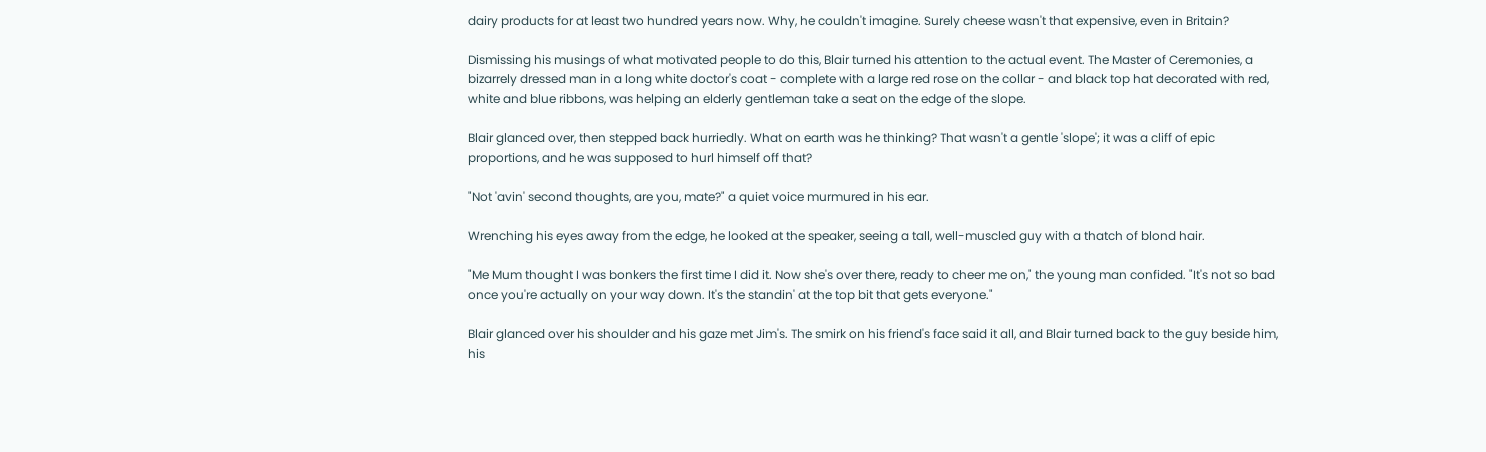dairy products for at least two hundred years now. Why, he couldn't imagine. Surely cheese wasn't that expensive, even in Britain?

Dismissing his musings of what motivated people to do this, Blair turned his attention to the actual event. The Master of Ceremonies, a bizarrely dressed man in a long white doctor's coat - complete with a large red rose on the collar - and black top hat decorated with red, white and blue ribbons, was helping an elderly gentleman take a seat on the edge of the slope.

Blair glanced over, then stepped back hurriedly. What on earth was he thinking? That wasn't a gentle 'slope'; it was a cliff of epic proportions, and he was supposed to hurl himself off that?

"Not 'avin' second thoughts, are you, mate?" a quiet voice murmured in his ear.

Wrenching his eyes away from the edge, he looked at the speaker, seeing a tall, well-muscled guy with a thatch of blond hair.

"Me Mum thought I was bonkers the first time I did it. Now she's over there, ready to cheer me on," the young man confided. "It's not so bad once you're actually on your way down. It's the standin' at the top bit that gets everyone."

Blair glanced over his shoulder and his gaze met Jim's. The smirk on his friend's face said it all, and Blair turned back to the guy beside him, his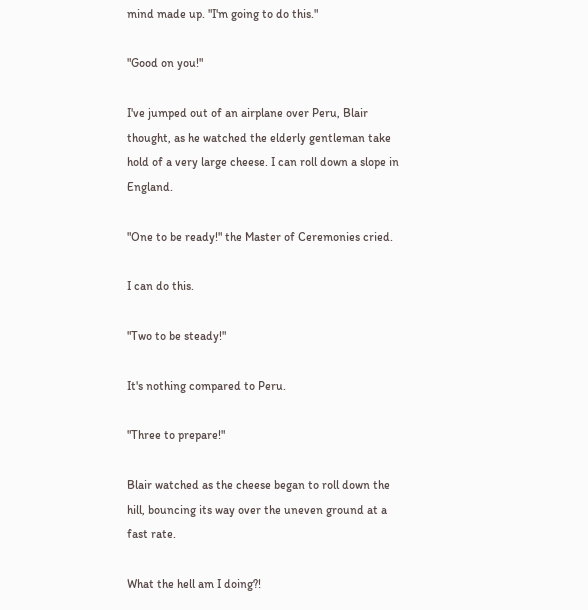mind made up. "I'm going to do this."

"Good on you!"

I've jumped out of an airplane over Peru, Blair thought, as he watched the elderly gentleman take hold of a very large cheese. I can roll down a slope in England.

"One to be ready!" the Master of Ceremonies cried.

I can do this.

"Two to be steady!"

It's nothing compared to Peru.

"Three to prepare!"

Blair watched as the cheese began to roll down the hill, bouncing its way over the uneven ground at a fast rate.

What the hell am I doing?!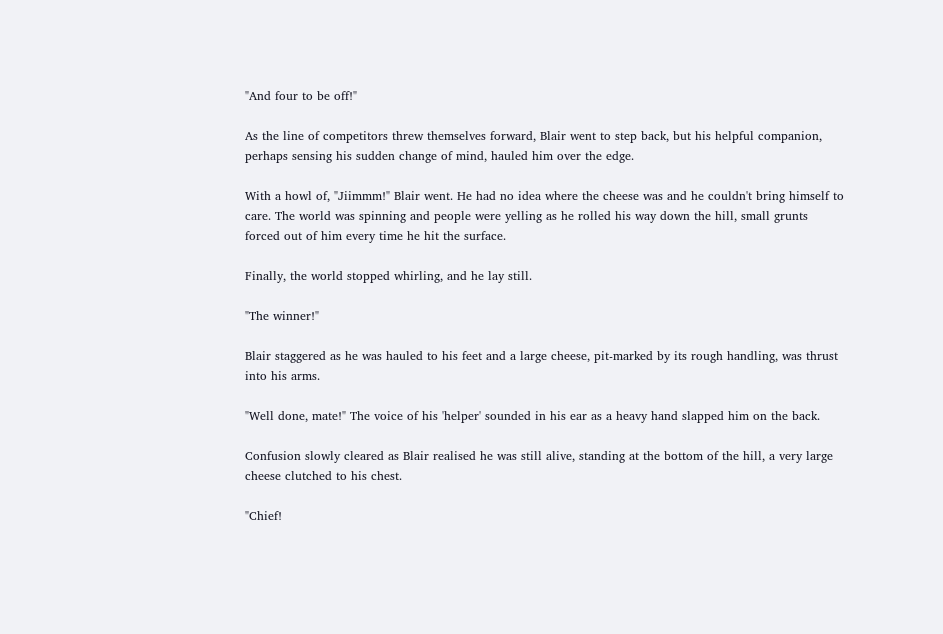"And four to be off!"

As the line of competitors threw themselves forward, Blair went to step back, but his helpful companion, perhaps sensing his sudden change of mind, hauled him over the edge.

With a howl of, "Jiimmm!" Blair went. He had no idea where the cheese was and he couldn't bring himself to care. The world was spinning and people were yelling as he rolled his way down the hill, small grunts forced out of him every time he hit the surface.

Finally, the world stopped whirling, and he lay still.

"The winner!"

Blair staggered as he was hauled to his feet and a large cheese, pit-marked by its rough handling, was thrust into his arms.

"Well done, mate!" The voice of his 'helper' sounded in his ear as a heavy hand slapped him on the back.

Confusion slowly cleared as Blair realised he was still alive, standing at the bottom of the hill, a very large cheese clutched to his chest.

"Chief!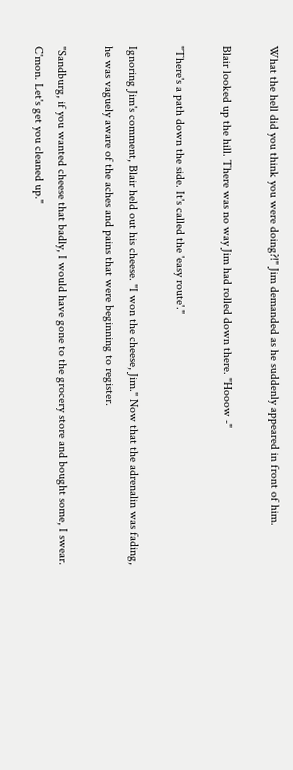What the hell did you think you were doing?!" Jim demanded as he suddenly appeared in front of him.

Blair looked up the hill. There was no way Jim had rolled down there. "Hooow -"

"There's a path down the side. It's called the 'easy route'."

Ignoring Jim's comment, Blair held out his cheese. "I won the cheese, Jim." Now that the adrenalin was fading, he was vaguely aware of the aches and pains that were beginning to register.

"Sandburg, if you wanted cheese that badly, I would have gone to the grocery store and bought some, I swear. C'mon. Let's get you cleaned up."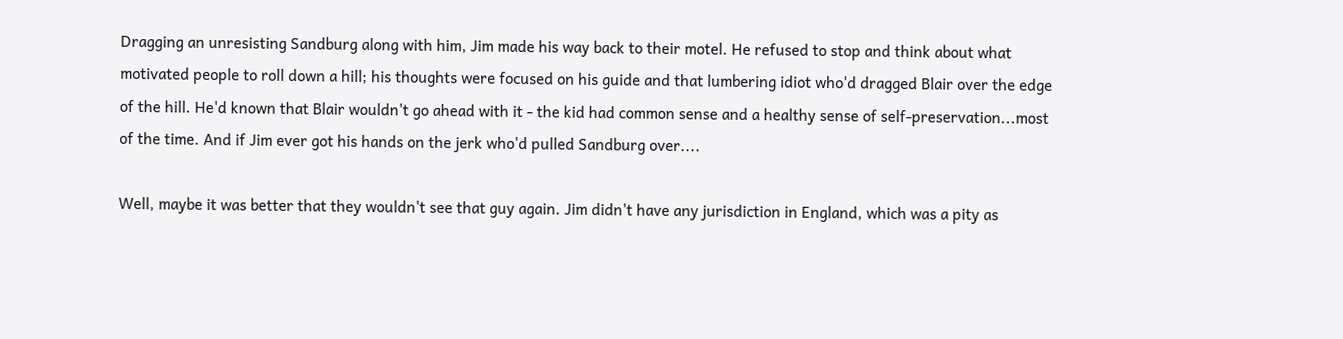Dragging an unresisting Sandburg along with him, Jim made his way back to their motel. He refused to stop and think about what motivated people to roll down a hill; his thoughts were focused on his guide and that lumbering idiot who'd dragged Blair over the edge of the hill. He'd known that Blair wouldn't go ahead with it - the kid had common sense and a healthy sense of self-preservation...most of the time. And if Jim ever got his hands on the jerk who'd pulled Sandburg over....

Well, maybe it was better that they wouldn't see that guy again. Jim didn't have any jurisdiction in England, which was a pity as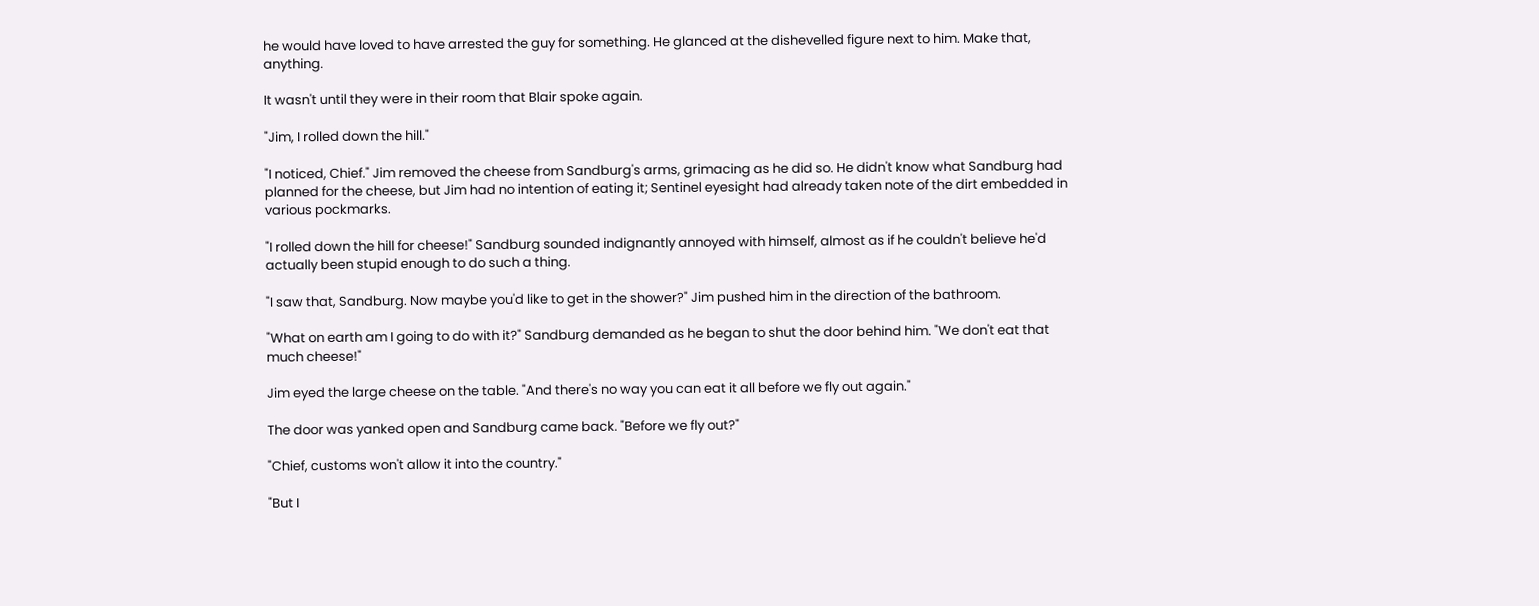he would have loved to have arrested the guy for something. He glanced at the dishevelled figure next to him. Make that, anything.

It wasn't until they were in their room that Blair spoke again.

"Jim, I rolled down the hill."

"I noticed, Chief." Jim removed the cheese from Sandburg's arms, grimacing as he did so. He didn't know what Sandburg had planned for the cheese, but Jim had no intention of eating it; Sentinel eyesight had already taken note of the dirt embedded in various pockmarks.

"I rolled down the hill for cheese!" Sandburg sounded indignantly annoyed with himself, almost as if he couldn't believe he'd actually been stupid enough to do such a thing.

"I saw that, Sandburg. Now maybe you'd like to get in the shower?" Jim pushed him in the direction of the bathroom.

"What on earth am I going to do with it?" Sandburg demanded as he began to shut the door behind him. "We don't eat that much cheese!"

Jim eyed the large cheese on the table. "And there's no way you can eat it all before we fly out again."

The door was yanked open and Sandburg came back. "Before we fly out?"

"Chief, customs won't allow it into the country."

"But I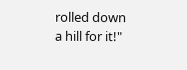rolled down a hill for it!"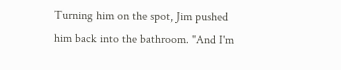Turning him on the spot, Jim pushed him back into the bathroom. "And I'm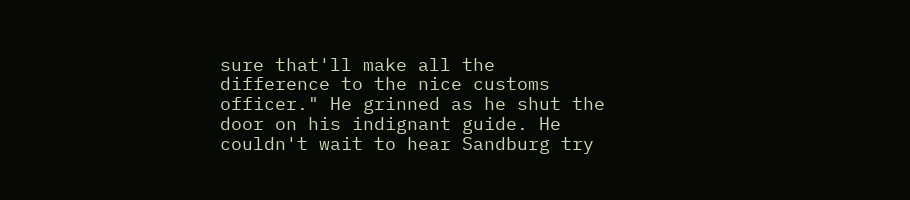sure that'll make all the difference to the nice customs officer." He grinned as he shut the door on his indignant guide. He couldn't wait to hear Sandburg try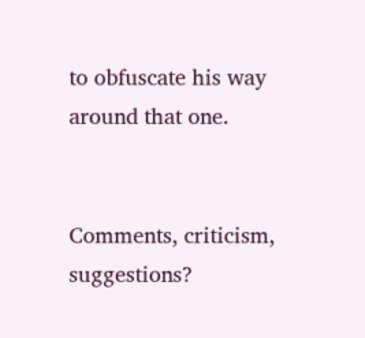to obfuscate his way around that one.


Comments, criticism, suggestions?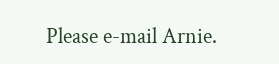Please e-mail Arnie.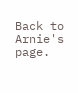Back to Arnie's page.